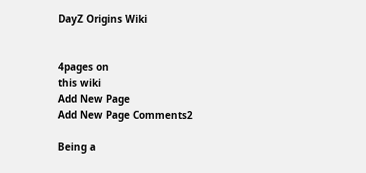DayZ Origins Wiki


4pages on
this wiki
Add New Page
Add New Page Comments2

Being a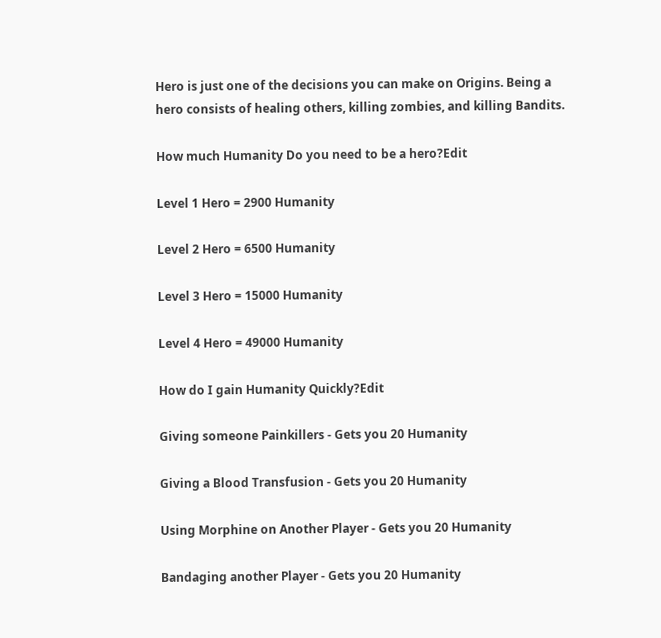Hero is just one of the decisions you can make on Origins. Being a hero consists of healing others, killing zombies, and killing Bandits.

How much Humanity Do you need to be a hero?Edit

Level 1 Hero = 2900 Humanity

Level 2 Hero = 6500 Humanity

Level 3 Hero = 15000 Humanity

Level 4 Hero = 49000 Humanity

How do I gain Humanity Quickly?Edit

Giving someone Painkillers - Gets you 20 Humanity

Giving a Blood Transfusion - Gets you 20 Humanity

Using Morphine on Another Player - Gets you 20 Humanity

Bandaging another Player - Gets you 20 Humanity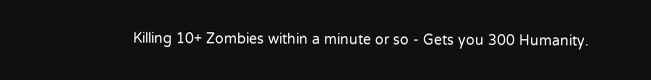Killing 10+ Zombies within a minute or so - Gets you 300 Humanity.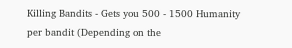Killing Bandits - Gets you 500 - 1500 Humanity per bandit (Depending on the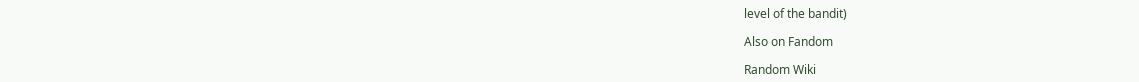level of the bandit)

Also on Fandom

Random Wiki